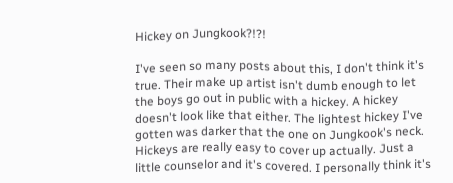Hickey on Jungkook?!?!

I've seen so many posts about this, I don't think it's true. Their make up artist isn't dumb enough to let the boys go out in public with a hickey. A hickey doesn't look like that either. The lightest hickey I've gotten was darker that the one on Jungkook's neck. Hickeys are really easy to cover up actually. Just a little counselor and it's covered. I personally think it's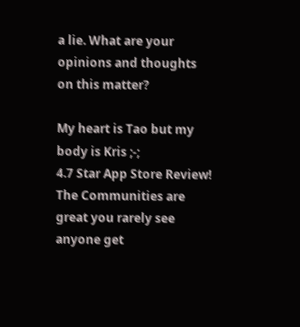a lie. What are your opinions and thoughts on this matter?

My heart is Tao but my body is Kris ;-;
4.7 Star App Store Review!
The Communities are great you rarely see anyone get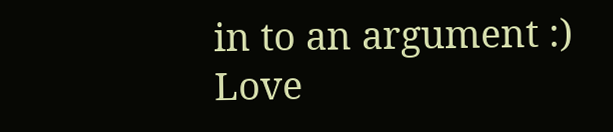in to an argument :)
Love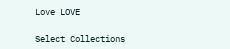Love LOVE

Select Collections